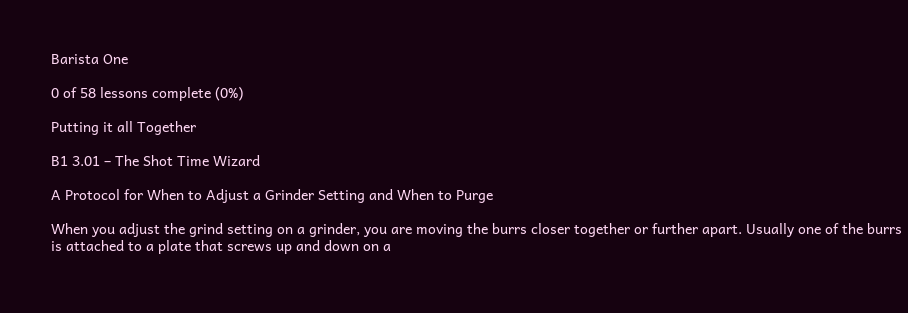Barista One

0 of 58 lessons complete (0%)

Putting it all Together

B1 3.01 – The Shot Time Wizard

A Protocol for When to Adjust a Grinder Setting and When to Purge

When you adjust the grind setting on a grinder, you are moving the burrs closer together or further apart. Usually one of the burrs is attached to a plate that screws up and down on a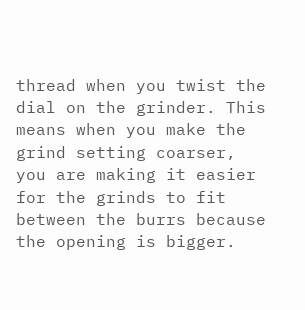thread when you twist the dial on the grinder. This means when you make the grind setting coarser, you are making it easier for the grinds to fit between the burrs because the opening is bigger.